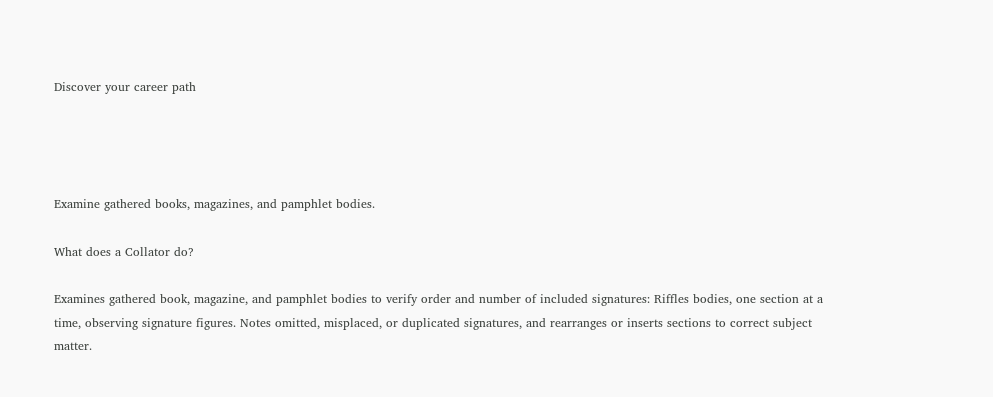Discover your career path




Examine gathered books, magazines, and pamphlet bodies.

What does a Collator do?

Examines gathered book, magazine, and pamphlet bodies to verify order and number of included signatures: Riffles bodies, one section at a time, observing signature figures. Notes omitted, misplaced, or duplicated signatures, and rearranges or inserts sections to correct subject matter.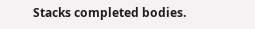Stacks completed bodies.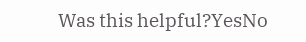Was this helpful?YesNo